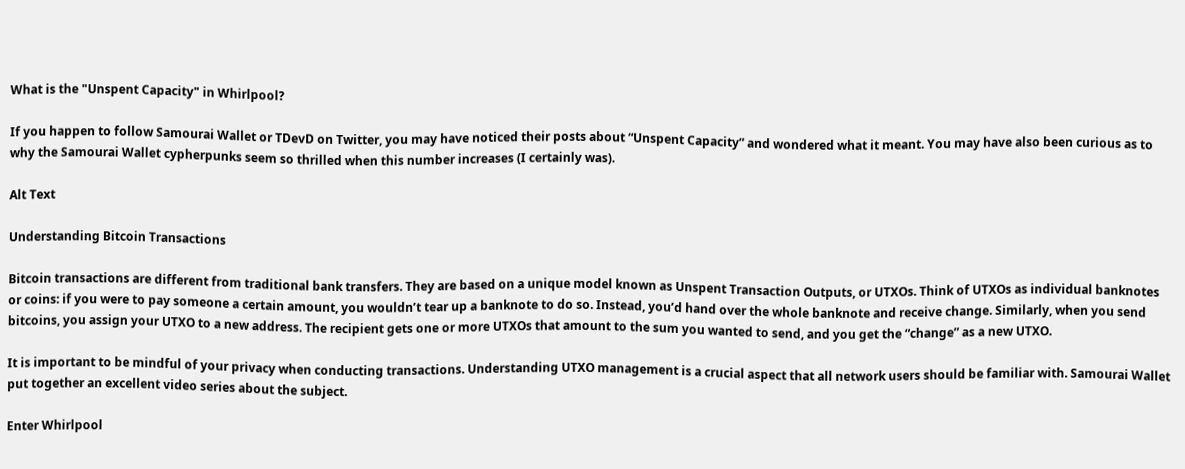What is the "Unspent Capacity" in Whirlpool?

If you happen to follow Samourai Wallet or TDevD on Twitter, you may have noticed their posts about “Unspent Capacity” and wondered what it meant. You may have also been curious as to why the Samourai Wallet cypherpunks seem so thrilled when this number increases (I certainly was).

Alt Text

Understanding Bitcoin Transactions

Bitcoin transactions are different from traditional bank transfers. They are based on a unique model known as Unspent Transaction Outputs, or UTXOs. Think of UTXOs as individual banknotes or coins: if you were to pay someone a certain amount, you wouldn’t tear up a banknote to do so. Instead, you’d hand over the whole banknote and receive change. Similarly, when you send bitcoins, you assign your UTXO to a new address. The recipient gets one or more UTXOs that amount to the sum you wanted to send, and you get the “change” as a new UTXO.

It is important to be mindful of your privacy when conducting transactions. Understanding UTXO management is a crucial aspect that all network users should be familiar with. Samourai Wallet put together an excellent video series about the subject.

Enter Whirlpool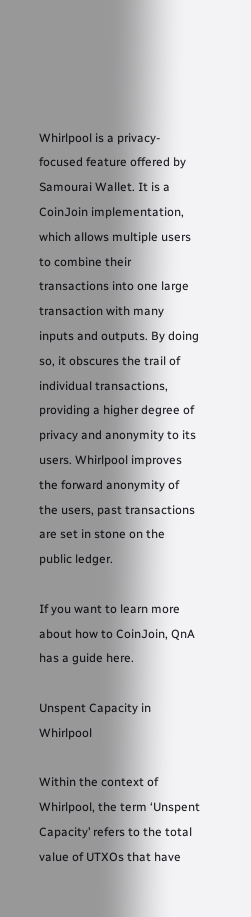Whirlpool is a privacy-focused feature offered by Samourai Wallet. It is a CoinJoin implementation, which allows multiple users to combine their transactions into one large transaction with many inputs and outputs. By doing so, it obscures the trail of individual transactions, providing a higher degree of privacy and anonymity to its users. Whirlpool improves the forward anonymity of the users, past transactions are set in stone on the public ledger.

If you want to learn more about how to CoinJoin, QnA has a guide here.

Unspent Capacity in Whirlpool

Within the context of Whirlpool, the term ‘Unspent Capacity’ refers to the total value of UTXOs that have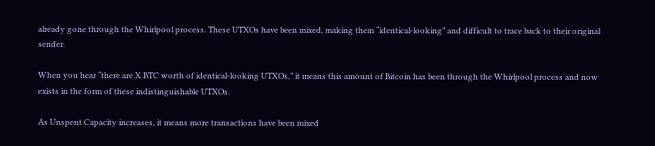already gone through the Whirlpool process. These UTXOs have been mixed, making them “identical-looking” and difficult to trace back to their original sender.

When you hear “there are X BTC worth of identical-looking UTXOs,” it means this amount of Bitcoin has been through the Whirlpool process and now exists in the form of these indistinguishable UTXOs.

As Unspent Capacity increases, it means more transactions have been mixed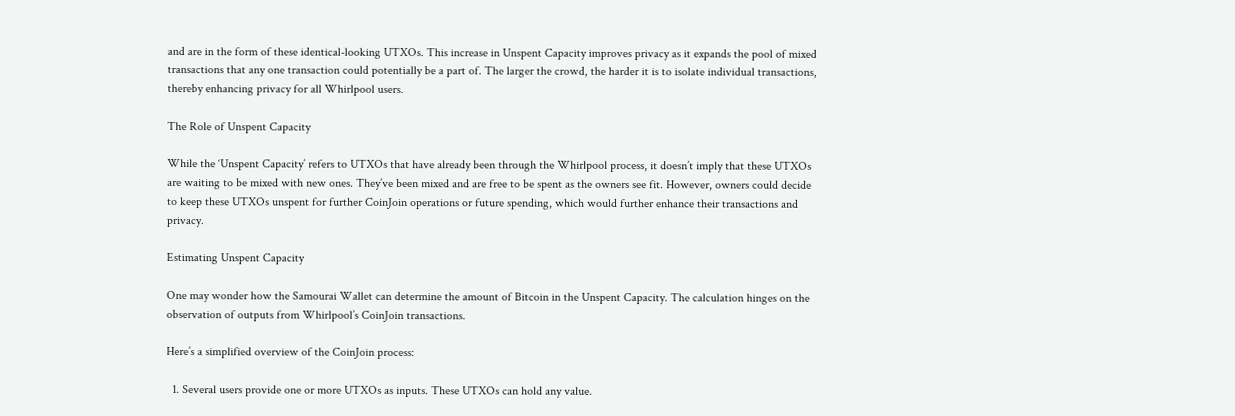and are in the form of these identical-looking UTXOs. This increase in Unspent Capacity improves privacy as it expands the pool of mixed transactions that any one transaction could potentially be a part of. The larger the crowd, the harder it is to isolate individual transactions, thereby enhancing privacy for all Whirlpool users.

The Role of Unspent Capacity

While the ‘Unspent Capacity’ refers to UTXOs that have already been through the Whirlpool process, it doesn’t imply that these UTXOs are waiting to be mixed with new ones. They’ve been mixed and are free to be spent as the owners see fit. However, owners could decide to keep these UTXOs unspent for further CoinJoin operations or future spending, which would further enhance their transactions and privacy.

Estimating Unspent Capacity

One may wonder how the Samourai Wallet can determine the amount of Bitcoin in the Unspent Capacity. The calculation hinges on the observation of outputs from Whirlpool’s CoinJoin transactions.

Here’s a simplified overview of the CoinJoin process:

  1. Several users provide one or more UTXOs as inputs. These UTXOs can hold any value.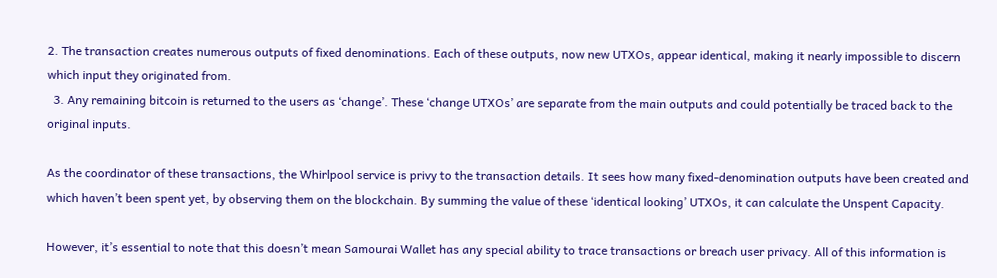2. The transaction creates numerous outputs of fixed denominations. Each of these outputs, now new UTXOs, appear identical, making it nearly impossible to discern which input they originated from.
  3. Any remaining bitcoin is returned to the users as ‘change’. These ‘change UTXOs’ are separate from the main outputs and could potentially be traced back to the original inputs.

As the coordinator of these transactions, the Whirlpool service is privy to the transaction details. It sees how many fixed-denomination outputs have been created and which haven’t been spent yet, by observing them on the blockchain. By summing the value of these ‘identical looking’ UTXOs, it can calculate the Unspent Capacity.

However, it’s essential to note that this doesn’t mean Samourai Wallet has any special ability to trace transactions or breach user privacy. All of this information is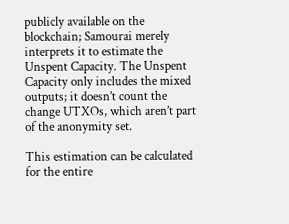publicly available on the blockchain; Samourai merely interprets it to estimate the Unspent Capacity. The Unspent Capacity only includes the mixed outputs; it doesn’t count the change UTXOs, which aren’t part of the anonymity set.

This estimation can be calculated for the entire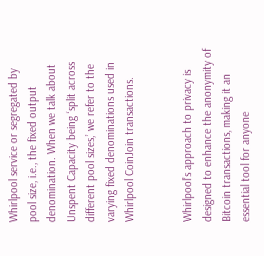Whirlpool service or segregated by pool size, i.e., the fixed output denomination. When we talk about Unspent Capacity being ‘split across different pool sizes,’ we refer to the varying fixed denominations used in Whirlpool CoinJoin transactions.


Whirlpool’s approach to privacy is designed to enhance the anonymity of Bitcoin transactions, making it an essential tool for anyone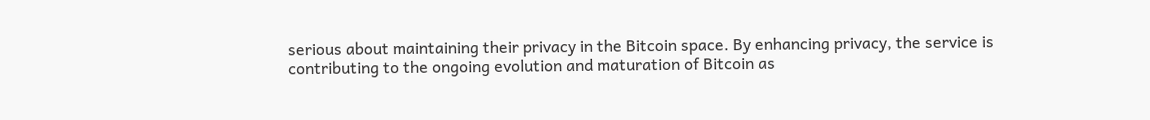serious about maintaining their privacy in the Bitcoin space. By enhancing privacy, the service is contributing to the ongoing evolution and maturation of Bitcoin as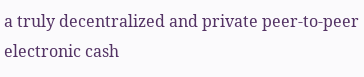a truly decentralized and private peer-to-peer electronic cash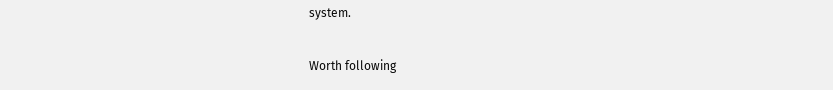system.

Worth following